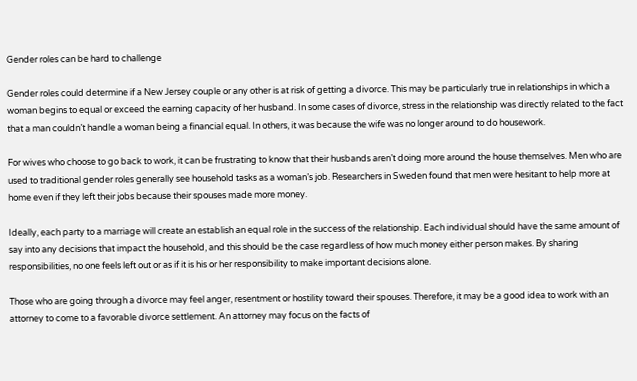Gender roles can be hard to challenge

Gender roles could determine if a New Jersey couple or any other is at risk of getting a divorce. This may be particularly true in relationships in which a woman begins to equal or exceed the earning capacity of her husband. In some cases of divorce, stress in the relationship was directly related to the fact that a man couldn’t handle a woman being a financial equal. In others, it was because the wife was no longer around to do housework.

For wives who choose to go back to work, it can be frustrating to know that their husbands aren’t doing more around the house themselves. Men who are used to traditional gender roles generally see household tasks as a woman’s job. Researchers in Sweden found that men were hesitant to help more at home even if they left their jobs because their spouses made more money.

Ideally, each party to a marriage will create an establish an equal role in the success of the relationship. Each individual should have the same amount of say into any decisions that impact the household, and this should be the case regardless of how much money either person makes. By sharing responsibilities, no one feels left out or as if it is his or her responsibility to make important decisions alone.

Those who are going through a divorce may feel anger, resentment or hostility toward their spouses. Therefore, it may be a good idea to work with an attorney to come to a favorable divorce settlement. An attorney may focus on the facts of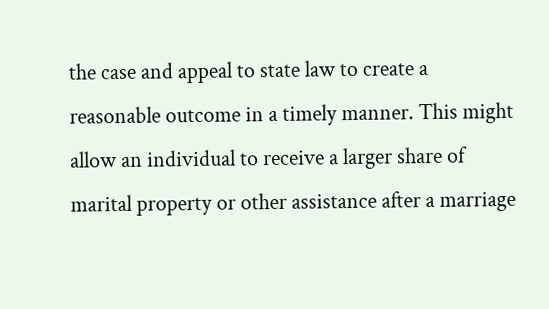the case and appeal to state law to create a reasonable outcome in a timely manner. This might allow an individual to receive a larger share of marital property or other assistance after a marriage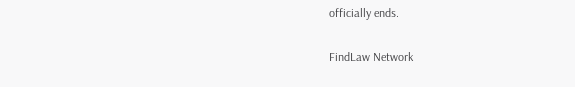officially ends.

FindLaw Network